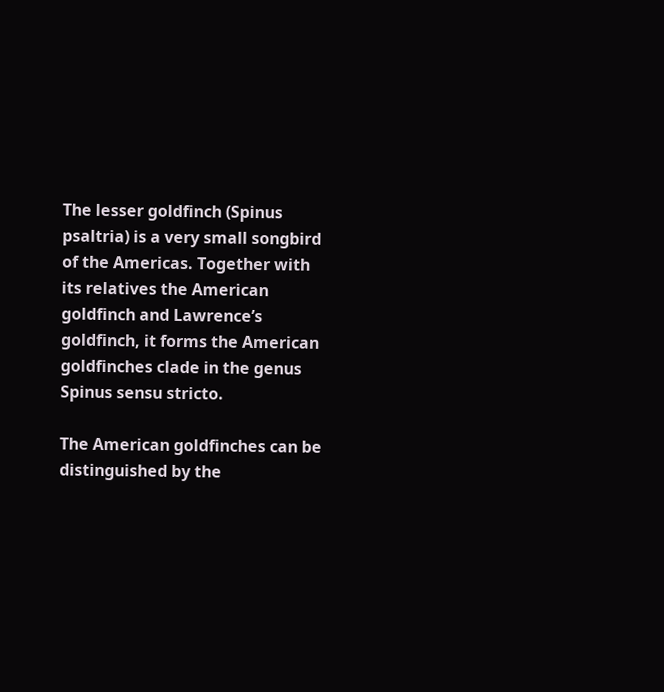The lesser goldfinch (Spinus psaltria) is a very small songbird of the Americas. Together with its relatives the American goldfinch and Lawrence’s goldfinch, it forms the American goldfinches clade in the genus Spinus sensu stricto.

The American goldfinches can be distinguished by the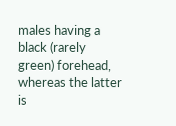males having a black (rarely green) forehead, whereas the latter is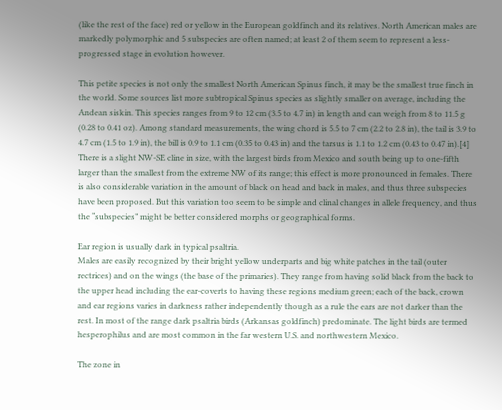(like the rest of the face) red or yellow in the European goldfinch and its relatives. North American males are markedly polymorphic and 5 subspecies are often named; at least 2 of them seem to represent a less-progressed stage in evolution however.

This petite species is not only the smallest North American Spinus finch, it may be the smallest true finch in the world. Some sources list more subtropical Spinus species as slightly smaller on average, including the Andean siskin. This species ranges from 9 to 12 cm (3.5 to 4.7 in) in length and can weigh from 8 to 11.5 g (0.28 to 0.41 oz). Among standard measurements, the wing chord is 5.5 to 7 cm (2.2 to 2.8 in), the tail is 3.9 to 4.7 cm (1.5 to 1.9 in), the bill is 0.9 to 1.1 cm (0.35 to 0.43 in) and the tarsus is 1.1 to 1.2 cm (0.43 to 0.47 in).[4] There is a slight NW-SE cline in size, with the largest birds from Mexico and south being up to one-fifth larger than the smallest from the extreme NW of its range; this effect is more pronounced in females. There is also considerable variation in the amount of black on head and back in males, and thus three subspecies have been proposed. But this variation too seem to be simple and clinal changes in allele frequency, and thus the “subspecies” might be better considered morphs or geographical forms.

Ear region is usually dark in typical psaltria.
Males are easily recognized by their bright yellow underparts and big white patches in the tail (outer rectrices) and on the wings (the base of the primaries). They range from having solid black from the back to the upper head including the ear-coverts to having these regions medium green; each of the back, crown and ear regions varies in darkness rather independently though as a rule the ears are not darker than the rest. In most of the range dark psaltria birds (Arkansas goldfinch) predominate. The light birds are termed hesperophilus and are most common in the far western U.S. and northwestern Mexico.

The zone in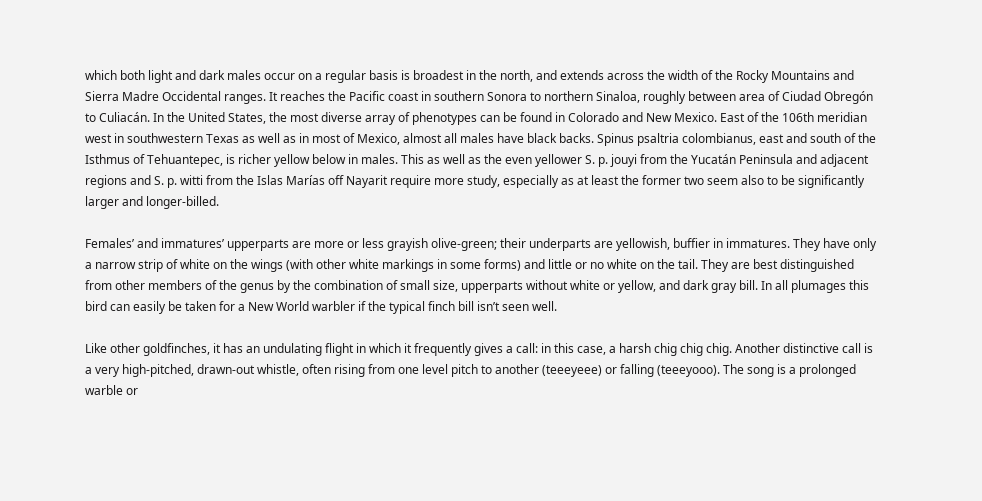which both light and dark males occur on a regular basis is broadest in the north, and extends across the width of the Rocky Mountains and Sierra Madre Occidental ranges. It reaches the Pacific coast in southern Sonora to northern Sinaloa, roughly between area of Ciudad Obregón to Culiacán. In the United States, the most diverse array of phenotypes can be found in Colorado and New Mexico. East of the 106th meridian west in southwestern Texas as well as in most of Mexico, almost all males have black backs. Spinus psaltria colombianus, east and south of the Isthmus of Tehuantepec, is richer yellow below in males. This as well as the even yellower S. p. jouyi from the Yucatán Peninsula and adjacent regions and S. p. witti from the Islas Marías off Nayarit require more study, especially as at least the former two seem also to be significantly larger and longer-billed.

Females’ and immatures’ upperparts are more or less grayish olive-green; their underparts are yellowish, buffier in immatures. They have only a narrow strip of white on the wings (with other white markings in some forms) and little or no white on the tail. They are best distinguished from other members of the genus by the combination of small size, upperparts without white or yellow, and dark gray bill. In all plumages this bird can easily be taken for a New World warbler if the typical finch bill isn’t seen well.

Like other goldfinches, it has an undulating flight in which it frequently gives a call: in this case, a harsh chig chig chig. Another distinctive call is a very high-pitched, drawn-out whistle, often rising from one level pitch to another (teeeyeee) or falling (teeeyooo). The song is a prolonged warble or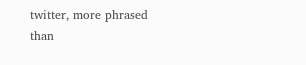twitter, more phrased than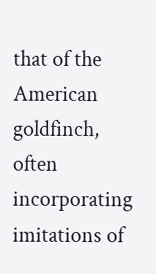that of the American goldfinch, often incorporating imitations of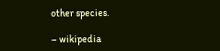other species.

– wikipedia